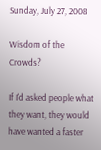Sunday, July 27, 2008

Wisdom of the Crowds?

If I'd asked people what they want, they would have wanted a faster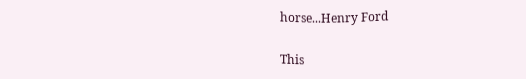horse...Henry Ford

This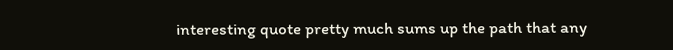interesting quote pretty much sums up the path that any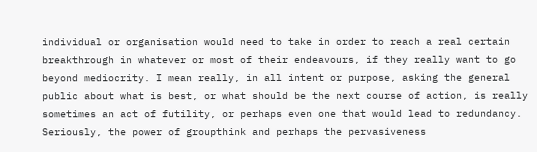individual or organisation would need to take in order to reach a real certain breakthrough in whatever or most of their endeavours, if they really want to go beyond mediocrity. I mean really, in all intent or purpose, asking the general public about what is best, or what should be the next course of action, is really sometimes an act of futility, or perhaps even one that would lead to redundancy. Seriously, the power of groupthink and perhaps the pervasiveness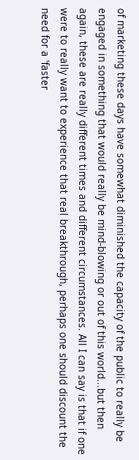of marketing these days have somewhat diminished the capacity of the public to really be engaged in something that would really be mind-blowing or out of this world...but then again, these are really different times and different circumstances. All I can say is that if one were to really want to experience that real breakthrough, perhaps one should discount the need for a 'faster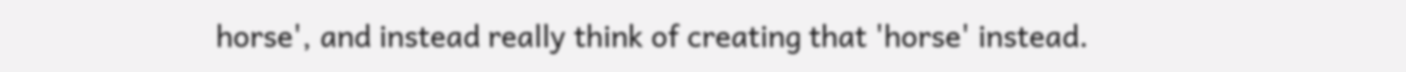horse', and instead really think of creating that 'horse' instead.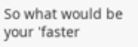So what would be your 'faster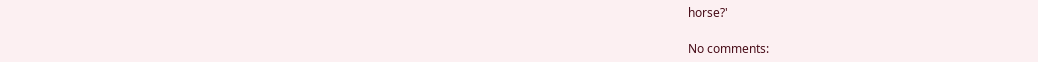horse?'

No comments: